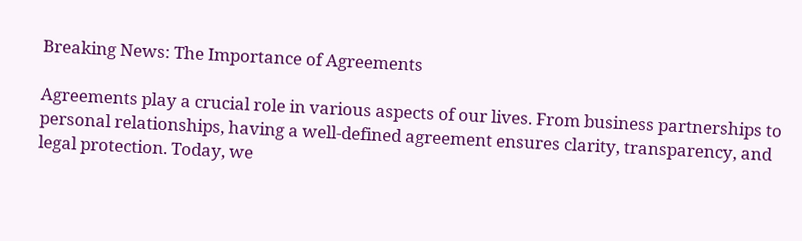Breaking News: The Importance of Agreements

Agreements play a crucial role in various aspects of our lives. From business partnerships to personal relationships, having a well-defined agreement ensures clarity, transparency, and legal protection. Today, we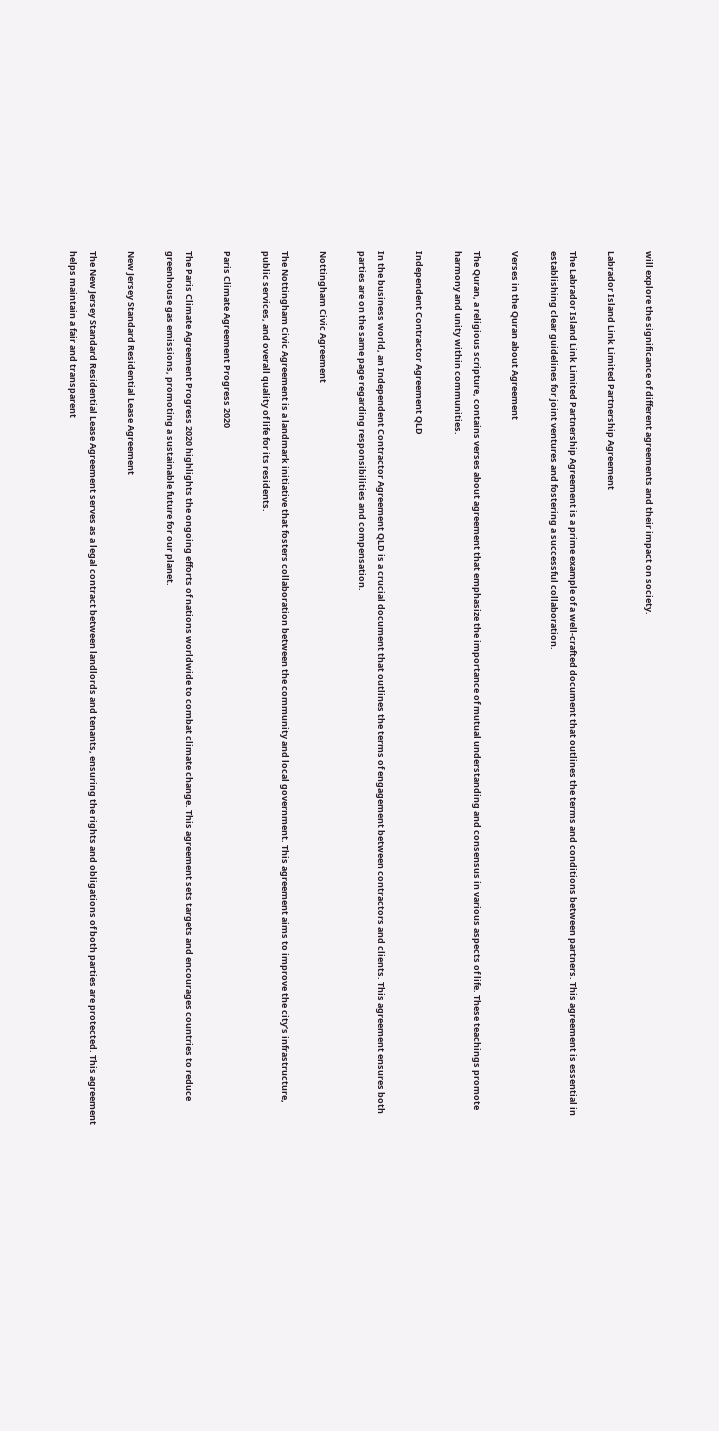will explore the significance of different agreements and their impact on society.

Labrador Island Link Limited Partnership Agreement

The Labrador Island Link Limited Partnership Agreement is a prime example of a well-crafted document that outlines the terms and conditions between partners. This agreement is essential in establishing clear guidelines for joint ventures and fostering a successful collaboration.

Verses in the Quran about Agreement

The Quran, a religious scripture, contains verses about agreement that emphasize the importance of mutual understanding and consensus in various aspects of life. These teachings promote harmony and unity within communities.

Independent Contractor Agreement QLD

In the business world, an Independent Contractor Agreement QLD is a crucial document that outlines the terms of engagement between contractors and clients. This agreement ensures both parties are on the same page regarding responsibilities and compensation.

Nottingham Civic Agreement

The Nottingham Civic Agreement is a landmark initiative that fosters collaboration between the community and local government. This agreement aims to improve the city’s infrastructure, public services, and overall quality of life for its residents.

Paris Climate Agreement Progress 2020

The Paris Climate Agreement Progress 2020 highlights the ongoing efforts of nations worldwide to combat climate change. This agreement sets targets and encourages countries to reduce greenhouse gas emissions, promoting a sustainable future for our planet.

New Jersey Standard Residential Lease Agreement

The New Jersey Standard Residential Lease Agreement serves as a legal contract between landlords and tenants, ensuring the rights and obligations of both parties are protected. This agreement helps maintain a fair and transparent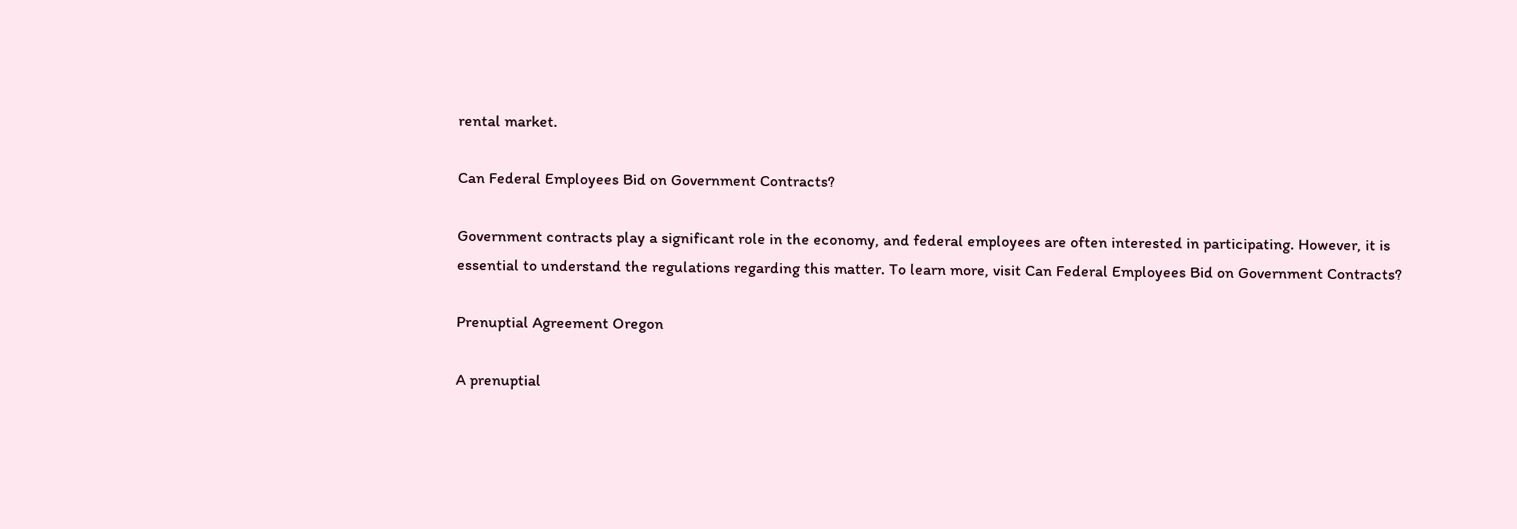rental market.

Can Federal Employees Bid on Government Contracts?

Government contracts play a significant role in the economy, and federal employees are often interested in participating. However, it is essential to understand the regulations regarding this matter. To learn more, visit Can Federal Employees Bid on Government Contracts?

Prenuptial Agreement Oregon

A prenuptial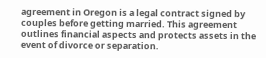agreement in Oregon is a legal contract signed by couples before getting married. This agreement outlines financial aspects and protects assets in the event of divorce or separation.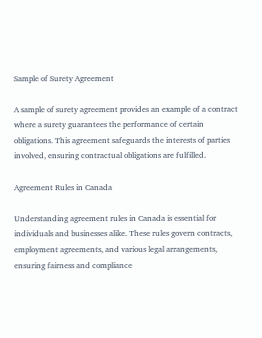Sample of Surety Agreement

A sample of surety agreement provides an example of a contract where a surety guarantees the performance of certain obligations. This agreement safeguards the interests of parties involved, ensuring contractual obligations are fulfilled.

Agreement Rules in Canada

Understanding agreement rules in Canada is essential for individuals and businesses alike. These rules govern contracts, employment agreements, and various legal arrangements, ensuring fairness and compliance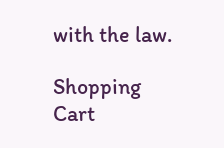with the law.

Shopping Cart